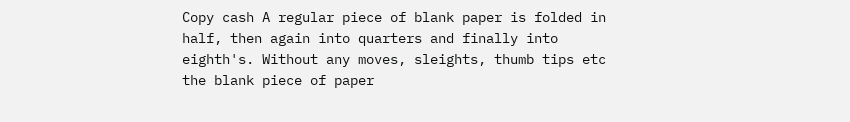Copy cash A regular piece of blank paper is folded in half, then again into quarters and finally into eighth's. Without any moves, sleights, thumb tips etc the blank piece of paper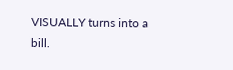VISUALLY turns into a bill.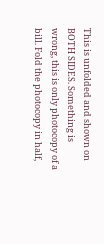This is unfolded and shown on BOTH SIDES. Something is wrong, this is only photocopy of a bill. Fold the photocopy in half,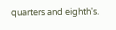quarters and eighth's.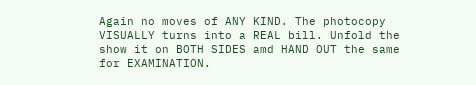Again no moves of ANY KIND. The photocopy VISUALLY turns into a REAL bill. Unfold the show it on BOTH SIDES amd HAND OUT the same for EXAMINATION.